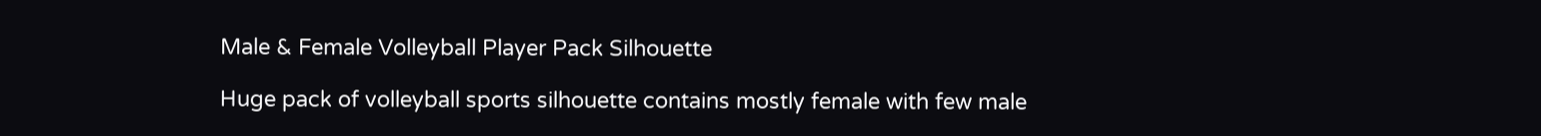Male & Female Volleyball Player Pack Silhouette

Huge pack of volleyball sports silhouette contains mostly female with few male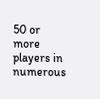50 or more players in numerous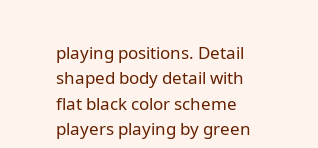playing positions. Detail shaped body detail with flat black color scheme players playing by green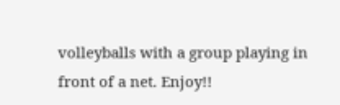volleyballs with a group playing in front of a net. Enjoy!!